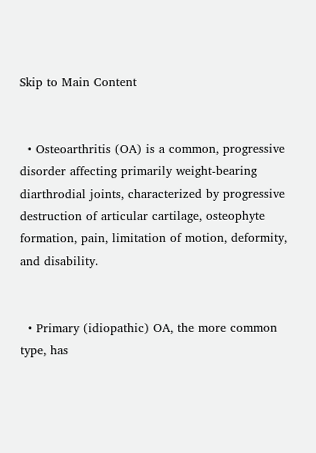Skip to Main Content


  • Osteoarthritis (OA) is a common, progressive disorder affecting primarily weight-bearing diarthrodial joints, characterized by progressive destruction of articular cartilage, osteophyte formation, pain, limitation of motion, deformity, and disability.


  • Primary (idiopathic) OA, the more common type, has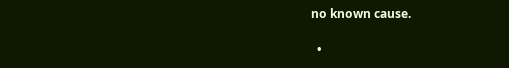no known cause.

  •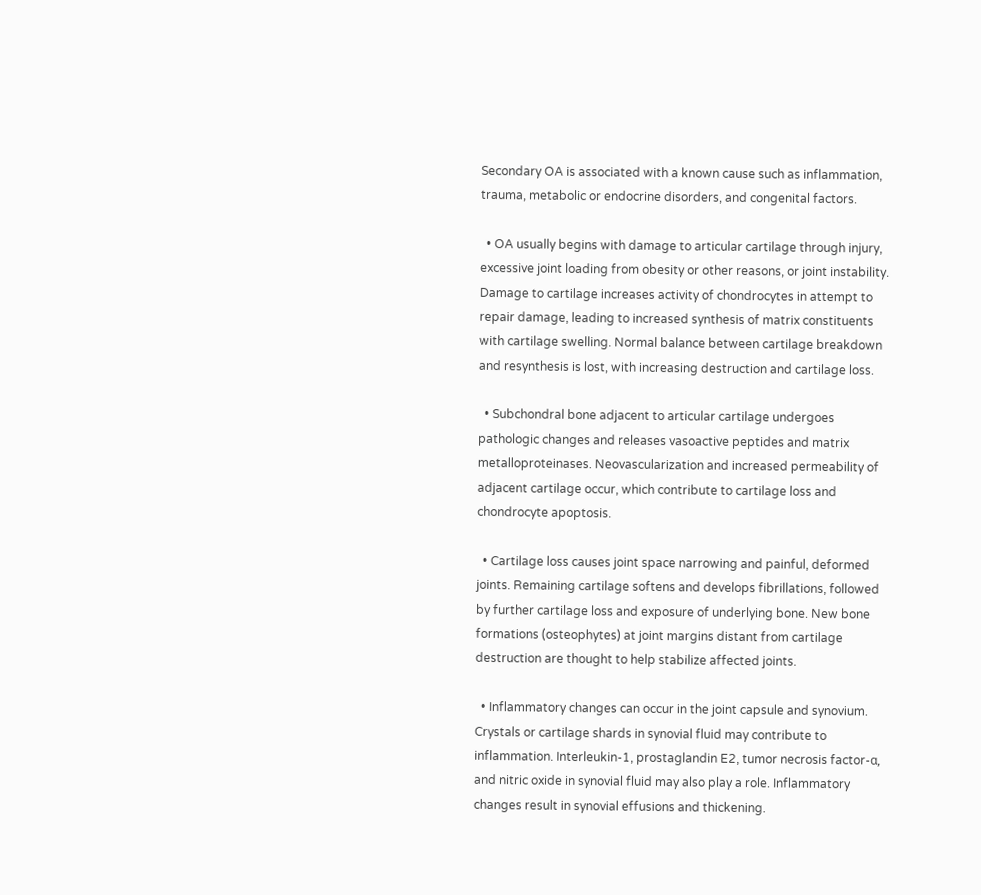Secondary OA is associated with a known cause such as inflammation, trauma, metabolic or endocrine disorders, and congenital factors.

  • OA usually begins with damage to articular cartilage through injury, excessive joint loading from obesity or other reasons, or joint instability. Damage to cartilage increases activity of chondrocytes in attempt to repair damage, leading to increased synthesis of matrix constituents with cartilage swelling. Normal balance between cartilage breakdown and resynthesis is lost, with increasing destruction and cartilage loss.

  • Subchondral bone adjacent to articular cartilage undergoes pathologic changes and releases vasoactive peptides and matrix metalloproteinases. Neovascularization and increased permeability of adjacent cartilage occur, which contribute to cartilage loss and chondrocyte apoptosis.

  • Cartilage loss causes joint space narrowing and painful, deformed joints. Remaining cartilage softens and develops fibrillations, followed by further cartilage loss and exposure of underlying bone. New bone formations (osteophytes) at joint margins distant from cartilage destruction are thought to help stabilize affected joints.

  • Inflammatory changes can occur in the joint capsule and synovium. Crystals or cartilage shards in synovial fluid may contribute to inflammation. Interleukin-1, prostaglandin E2, tumor necrosis factor-α, and nitric oxide in synovial fluid may also play a role. Inflammatory changes result in synovial effusions and thickening.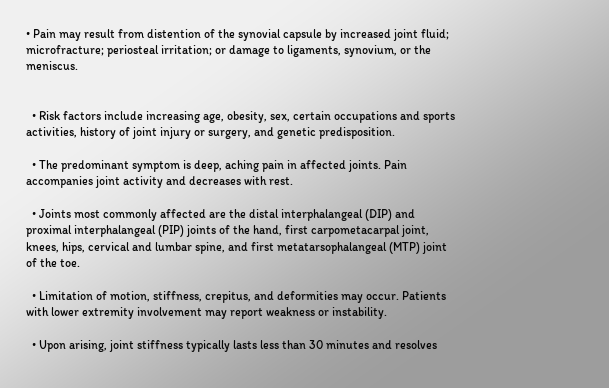• Pain may result from distention of the synovial capsule by increased joint fluid; microfracture; periosteal irritation; or damage to ligaments, synovium, or the meniscus.


  • Risk factors include increasing age, obesity, sex, certain occupations and sports activities, history of joint injury or surgery, and genetic predisposition.

  • The predominant symptom is deep, aching pain in affected joints. Pain accompanies joint activity and decreases with rest.

  • Joints most commonly affected are the distal interphalangeal (DIP) and proximal interphalangeal (PIP) joints of the hand, first carpometacarpal joint, knees, hips, cervical and lumbar spine, and first metatarsophalangeal (MTP) joint of the toe.

  • Limitation of motion, stiffness, crepitus, and deformities may occur. Patients with lower extremity involvement may report weakness or instability.

  • Upon arising, joint stiffness typically lasts less than 30 minutes and resolves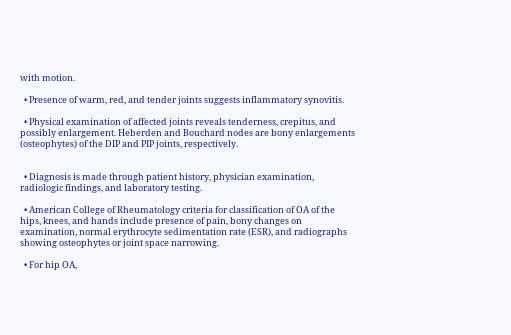with motion.

  • Presence of warm, red, and tender joints suggests inflammatory synovitis.

  • Physical examination of affected joints reveals tenderness, crepitus, and possibly enlargement. Heberden and Bouchard nodes are bony enlargements (osteophytes) of the DIP and PIP joints, respectively.


  • Diagnosis is made through patient history, physician examination, radiologic findings, and laboratory testing.

  • American College of Rheumatology criteria for classification of OA of the hips, knees, and hands include presence of pain, bony changes on examination, normal erythrocyte sedimentation rate (ESR), and radiographs showing osteophytes or joint space narrowing.

  • For hip OA,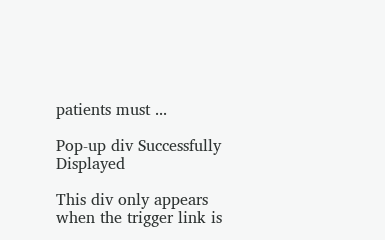patients must ...

Pop-up div Successfully Displayed

This div only appears when the trigger link is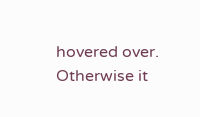hovered over. Otherwise it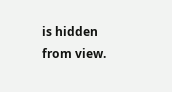is hidden from view.